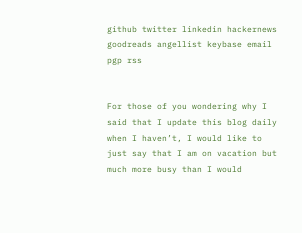github twitter linkedin hackernews goodreads angellist keybase email pgp rss


For those of you wondering why I said that I update this blog daily when I haven’t, I would like to just say that I am on vacation but much more busy than I would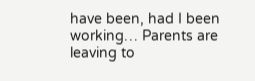have been, had I been working… Parents are leaving to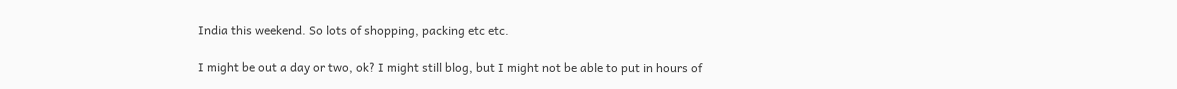India this weekend. So lots of shopping, packing etc etc.

I might be out a day or two, ok? I might still blog, but I might not be able to put in hours of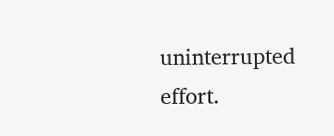uninterrupted effort.